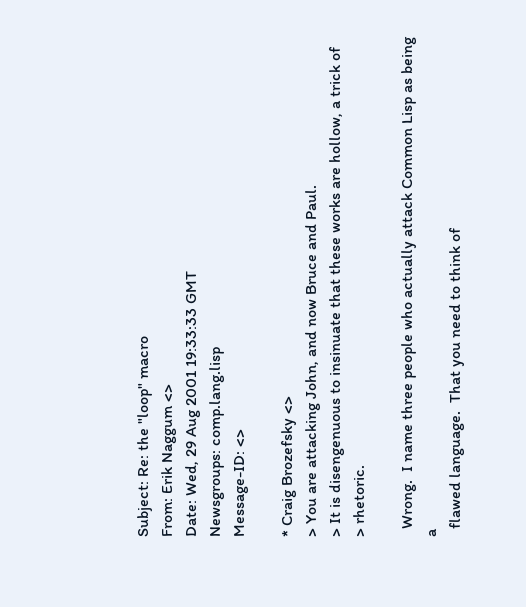Subject: Re: the "loop" macro
From: Erik Naggum <>
Date: Wed, 29 Aug 2001 19:33:33 GMT
Newsgroups: comp.lang.lisp
Message-ID: <>

* Craig Brozefsky <>
> You are attacking John, and now Bruce and Paul.
> It is disengenuous to insinuate that these works are hollow, a trick of
> rhetoric.

  Wrong.  I name three people who actually attack Common Lisp as being a
  flawed language.  That you need to think of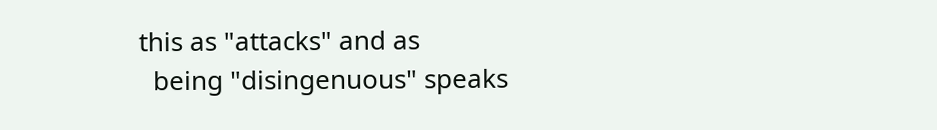this as "attacks" and as
  being "disingenuous" speaks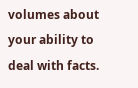volumes about your ability to deal with facts.